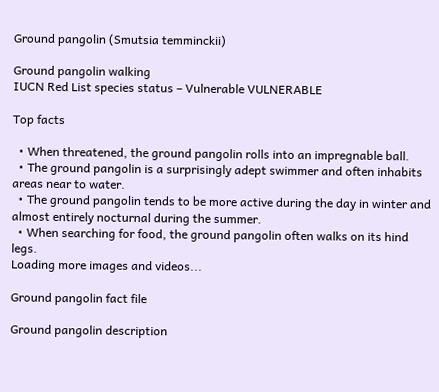Ground pangolin (Smutsia temminckii)

Ground pangolin walking
IUCN Red List species status – Vulnerable VULNERABLE

Top facts

  • When threatened, the ground pangolin rolls into an impregnable ball.
  • The ground pangolin is a surprisingly adept swimmer and often inhabits areas near to water.
  • The ground pangolin tends to be more active during the day in winter and almost entirely nocturnal during the summer.
  • When searching for food, the ground pangolin often walks on its hind legs.
Loading more images and videos...

Ground pangolin fact file

Ground pangolin description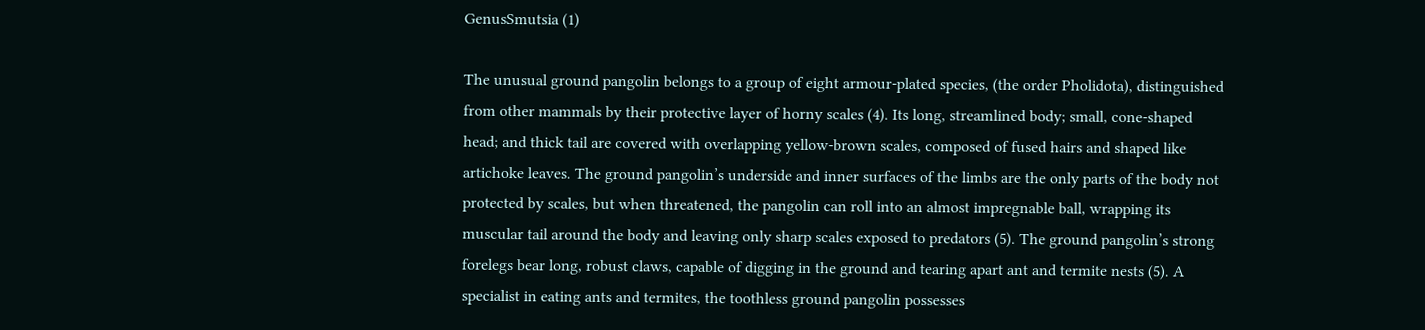GenusSmutsia (1)

The unusual ground pangolin belongs to a group of eight armour-plated species, (the order Pholidota), distinguished from other mammals by their protective layer of horny scales (4). Its long, streamlined body; small, cone-shaped head; and thick tail are covered with overlapping yellow-brown scales, composed of fused hairs and shaped like artichoke leaves. The ground pangolin’s underside and inner surfaces of the limbs are the only parts of the body not protected by scales, but when threatened, the pangolin can roll into an almost impregnable ball, wrapping its muscular tail around the body and leaving only sharp scales exposed to predators (5). The ground pangolin’s strong forelegs bear long, robust claws, capable of digging in the ground and tearing apart ant and termite nests (5). A specialist in eating ants and termites, the toothless ground pangolin possesses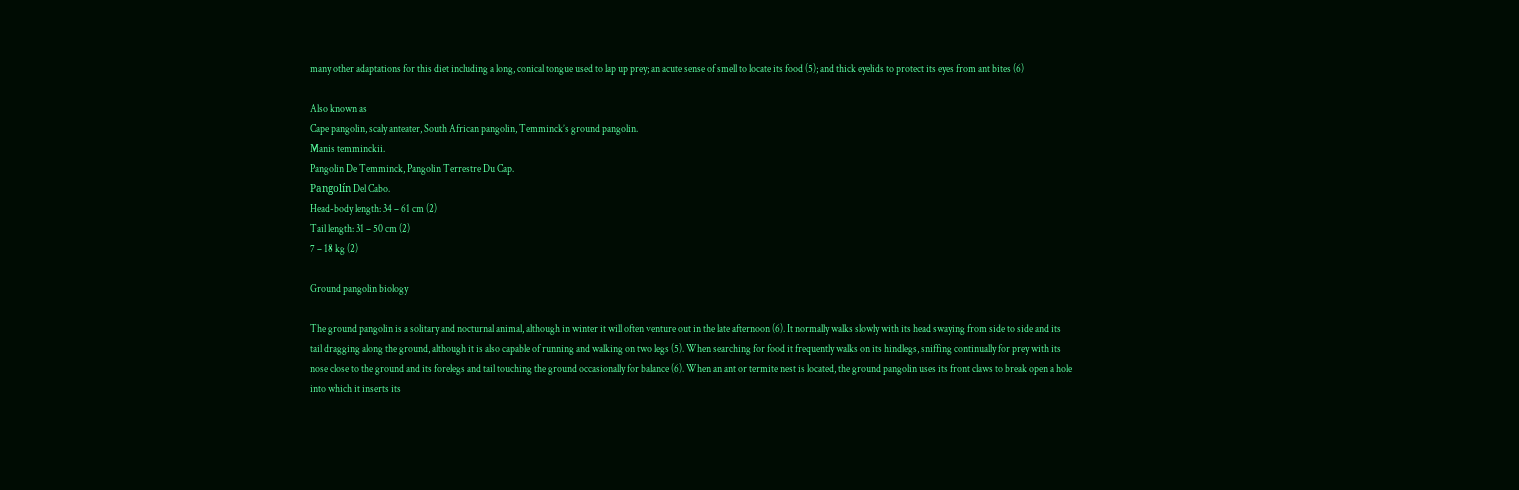many other adaptations for this diet including a long, conical tongue used to lap up prey; an acute sense of smell to locate its food (5); and thick eyelids to protect its eyes from ant bites (6)

Also known as
Cape pangolin, scaly anteater, South African pangolin, Temminck’s ground pangolin.
Manis temminckii.
Pangolin De Temminck, Pangolin Terrestre Du Cap.
Pangolín Del Cabo.
Head-body length: 34 – 61 cm (2)
Tail length: 31 – 50 cm (2)
7 – 18 kg (2)

Ground pangolin biology

The ground pangolin is a solitary and nocturnal animal, although in winter it will often venture out in the late afternoon (6). It normally walks slowly with its head swaying from side to side and its tail dragging along the ground, although it is also capable of running and walking on two legs (5). When searching for food it frequently walks on its hindlegs, sniffing continually for prey with its nose close to the ground and its forelegs and tail touching the ground occasionally for balance (6). When an ant or termite nest is located, the ground pangolin uses its front claws to break open a hole into which it inserts its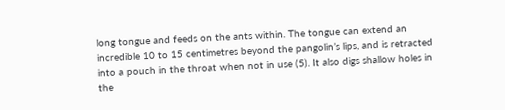long tongue and feeds on the ants within. The tongue can extend an incredible 10 to 15 centimetres beyond the pangolin’s lips, and is retracted into a pouch in the throat when not in use (5). It also digs shallow holes in the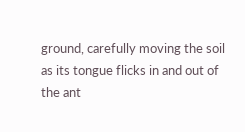ground, carefully moving the soil as its tongue flicks in and out of the ant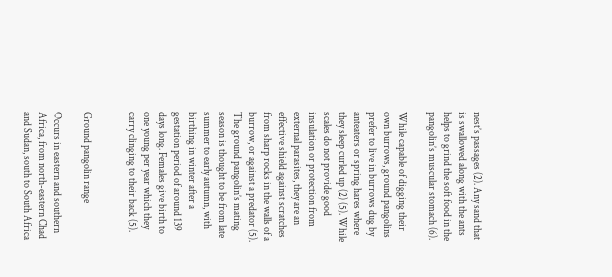nest’s passages (2). Any sand that is swallowed along with the ants helps to grind the soft food in the pangolin’s muscular stomach (6).

While capable of digging their own burrows, ground pangolins prefer to live in burrows dug by anteaters or spring hares where they sleep curled up (2) (5). While scales do not provide good insulation or protection from external parasites, they are an effective shield against scratches from sharp rocks in the walls of a burrow, or against a predator (5). The ground pangolin’s mating season is thought to be from late summer to early autumn, with birthing in winter after a gestation period of around 139 days long. Females give birth to one young per year which they carry clinging to their back (5).


Ground pangolin range

Occurs in eastern and southern Africa, from north-eastern Chad and Sudan, south to South Africa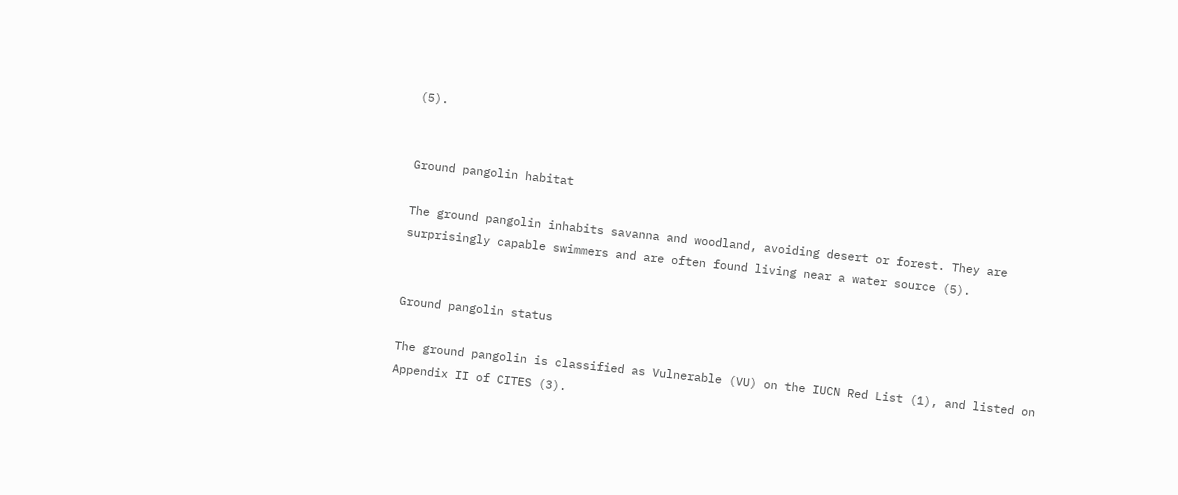(5).


Ground pangolin habitat

The ground pangolin inhabits savanna and woodland, avoiding desert or forest. They are surprisingly capable swimmers and are often found living near a water source (5).


Ground pangolin status

The ground pangolin is classified as Vulnerable (VU) on the IUCN Red List (1), and listed on Appendix II of CITES (3).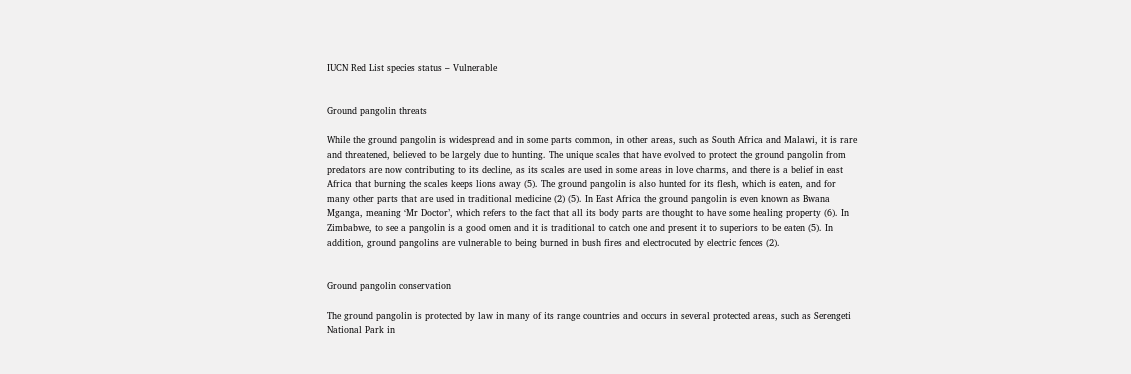IUCN Red List species status – Vulnerable


Ground pangolin threats

While the ground pangolin is widespread and in some parts common, in other areas, such as South Africa and Malawi, it is rare and threatened, believed to be largely due to hunting. The unique scales that have evolved to protect the ground pangolin from predators are now contributing to its decline, as its scales are used in some areas in love charms, and there is a belief in east Africa that burning the scales keeps lions away (5). The ground pangolin is also hunted for its flesh, which is eaten, and for many other parts that are used in traditional medicine (2) (5). In East Africa the ground pangolin is even known as Bwana Mganga, meaning ‘Mr Doctor’, which refers to the fact that all its body parts are thought to have some healing property (6). In Zimbabwe, to see a pangolin is a good omen and it is traditional to catch one and present it to superiors to be eaten (5). In addition, ground pangolins are vulnerable to being burned in bush fires and electrocuted by electric fences (2).


Ground pangolin conservation

The ground pangolin is protected by law in many of its range countries and occurs in several protected areas, such as Serengeti National Park in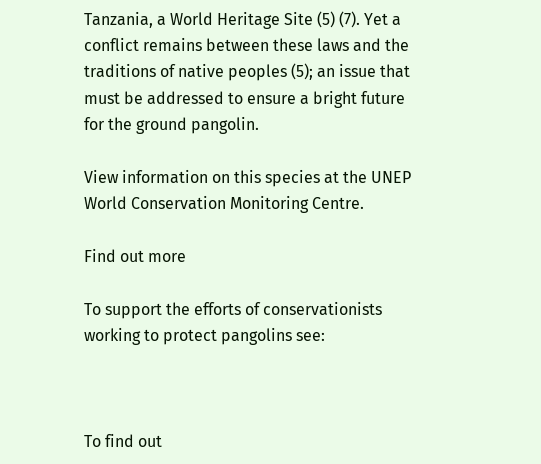Tanzania, a World Heritage Site (5) (7). Yet a conflict remains between these laws and the traditions of native peoples (5); an issue that must be addressed to ensure a bright future for the ground pangolin.

View information on this species at the UNEP World Conservation Monitoring Centre.

Find out more

To support the efforts of conservationists working to protect pangolins see:



To find out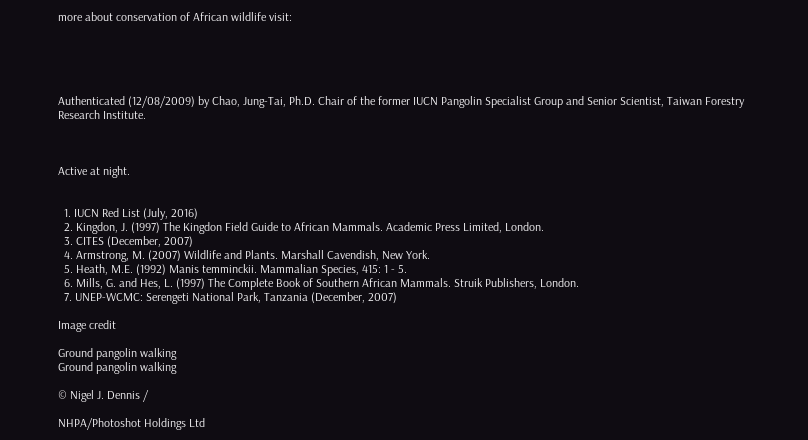more about conservation of African wildlife visit:





Authenticated (12/08/2009) by Chao, Jung-Tai, Ph.D. Chair of the former IUCN Pangolin Specialist Group and Senior Scientist, Taiwan Forestry Research Institute.



Active at night.


  1. IUCN Red List (July, 2016)
  2. Kingdon, J. (1997) The Kingdon Field Guide to African Mammals. Academic Press Limited, London.
  3. CITES (December, 2007)
  4. Armstrong, M. (2007) Wildlife and Plants. Marshall Cavendish, New York.
  5. Heath, M.E. (1992) Manis temminckii. Mammalian Species, 415: 1 - 5.
  6. Mills, G. and Hes, L. (1997) The Complete Book of Southern African Mammals. Struik Publishers, London.
  7. UNEP-WCMC: Serengeti National Park, Tanzania (December, 2007)

Image credit

Ground pangolin walking
Ground pangolin walking

© Nigel J. Dennis /

NHPA/Photoshot Holdings Ltd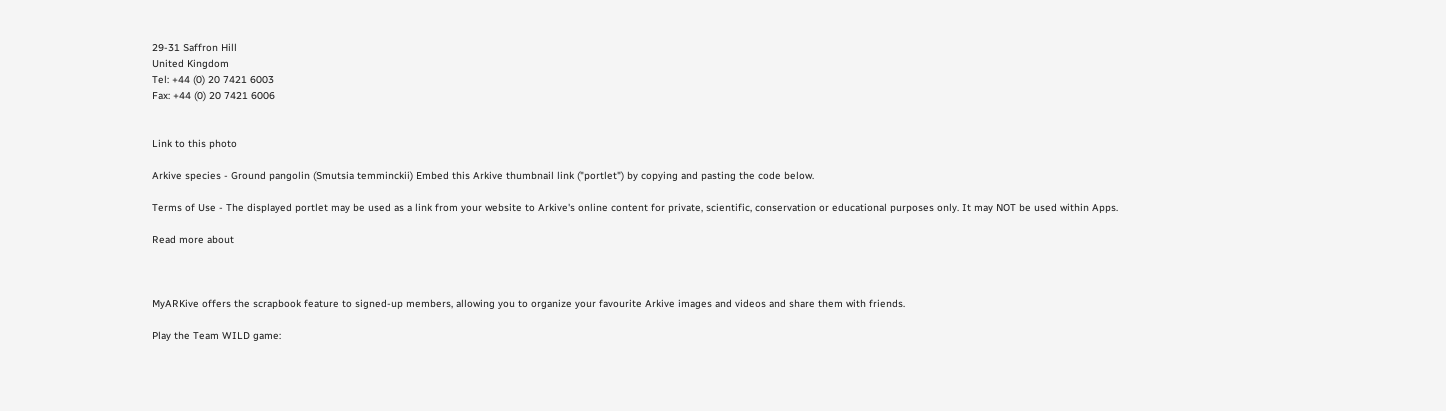29-31 Saffron Hill
United Kingdom
Tel: +44 (0) 20 7421 6003
Fax: +44 (0) 20 7421 6006


Link to this photo

Arkive species - Ground pangolin (Smutsia temminckii) Embed this Arkive thumbnail link ("portlet") by copying and pasting the code below.

Terms of Use - The displayed portlet may be used as a link from your website to Arkive's online content for private, scientific, conservation or educational purposes only. It may NOT be used within Apps.

Read more about



MyARKive offers the scrapbook feature to signed-up members, allowing you to organize your favourite Arkive images and videos and share them with friends.

Play the Team WILD game: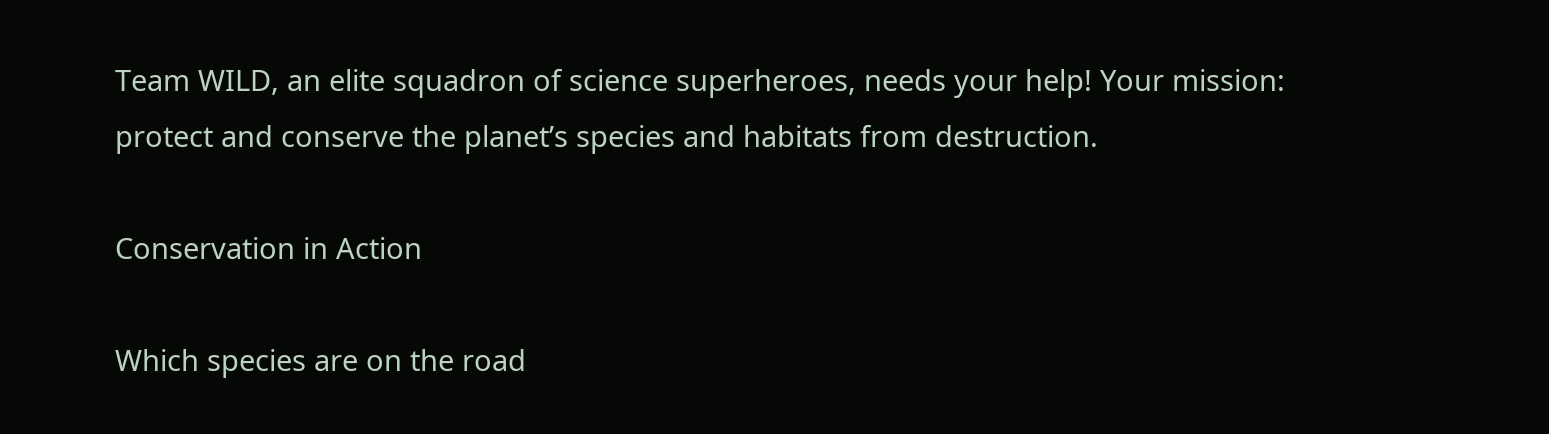Team WILD, an elite squadron of science superheroes, needs your help! Your mission: protect and conserve the planet’s species and habitats from destruction.

Conservation in Action

Which species are on the road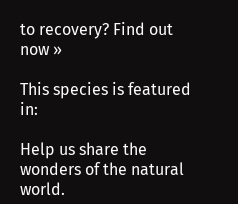to recovery? Find out now »

This species is featured in:

Help us share the wonders of the natural world.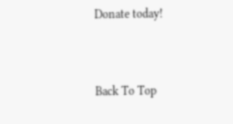Donate today!


Back To Top